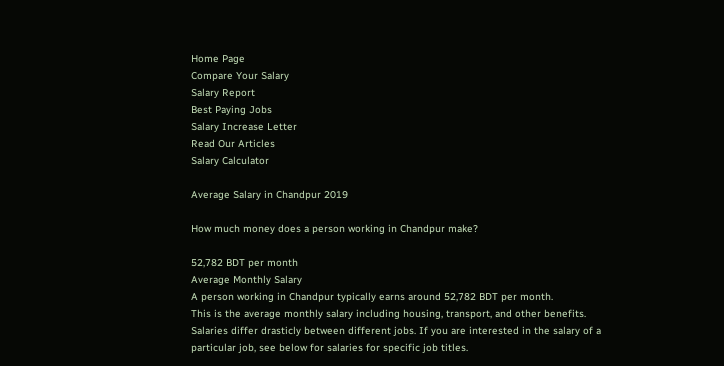Home Page
Compare Your Salary
Salary Report
Best Paying Jobs
Salary Increase Letter
Read Our Articles
Salary Calculator

Average Salary in Chandpur 2019

How much money does a person working in Chandpur make?

52,782 BDT per month
Average Monthly Salary
A person working in Chandpur typically earns around 52,782 BDT per month.
This is the average monthly salary including housing, transport, and other benefits.
Salaries differ drasticly between different jobs. If you are interested in the salary of a particular job, see below for salaries for specific job titles.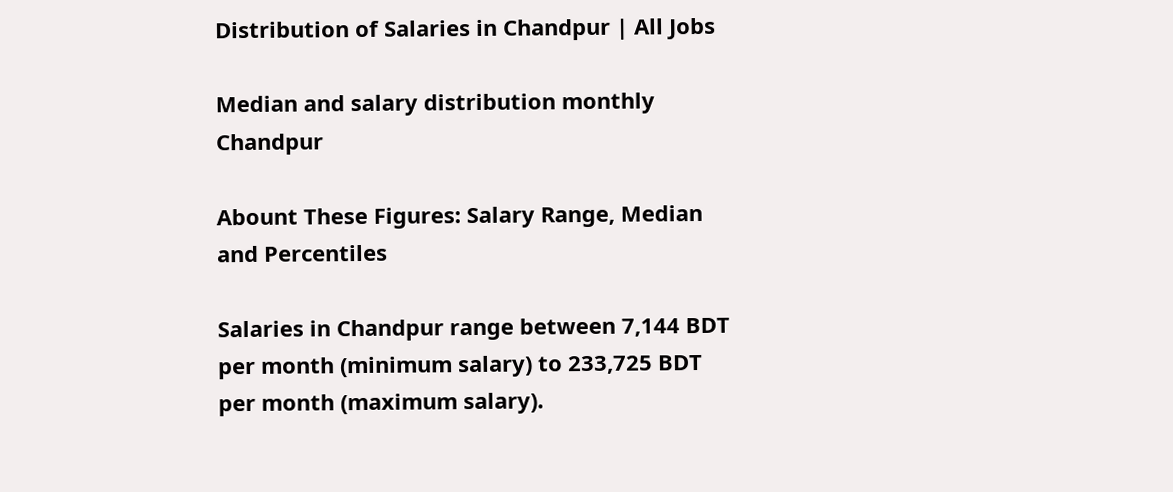Distribution of Salaries in Chandpur | All Jobs

Median and salary distribution monthly Chandpur

Abount These Figures: Salary Range, Median and Percentiles

Salaries in Chandpur range between 7,144 BDT per month (minimum salary) to 233,725 BDT per month (maximum salary).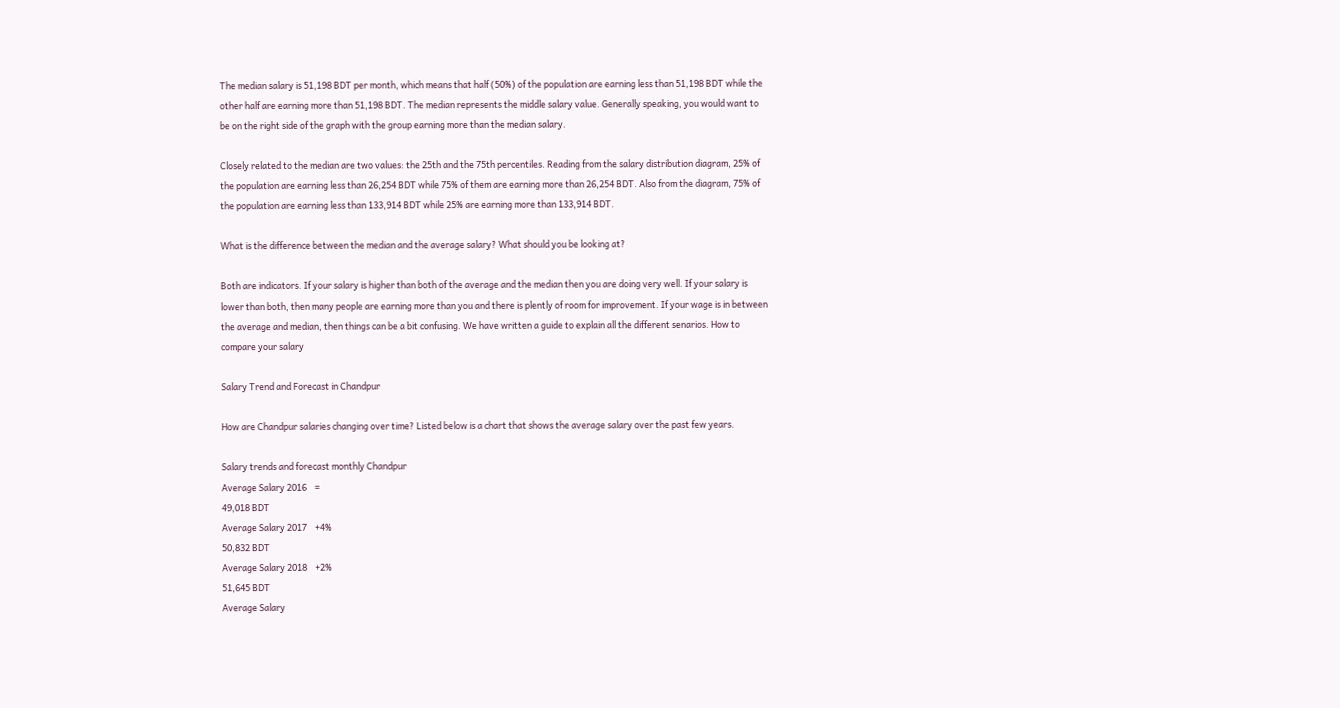The median salary is 51,198 BDT per month, which means that half (50%) of the population are earning less than 51,198 BDT while the other half are earning more than 51,198 BDT. The median represents the middle salary value. Generally speaking, you would want to be on the right side of the graph with the group earning more than the median salary.

Closely related to the median are two values: the 25th and the 75th percentiles. Reading from the salary distribution diagram, 25% of the population are earning less than 26,254 BDT while 75% of them are earning more than 26,254 BDT. Also from the diagram, 75% of the population are earning less than 133,914 BDT while 25% are earning more than 133,914 BDT.

What is the difference between the median and the average salary? What should you be looking at?

Both are indicators. If your salary is higher than both of the average and the median then you are doing very well. If your salary is lower than both, then many people are earning more than you and there is plently of room for improvement. If your wage is in between the average and median, then things can be a bit confusing. We have written a guide to explain all the different senarios. How to compare your salary

Salary Trend and Forecast in Chandpur

How are Chandpur salaries changing over time? Listed below is a chart that shows the average salary over the past few years.

Salary trends and forecast monthly Chandpur
Average Salary 2016    =
49,018 BDT
Average Salary 2017    +4%
50,832 BDT
Average Salary 2018    +2%
51,645 BDT
Average Salary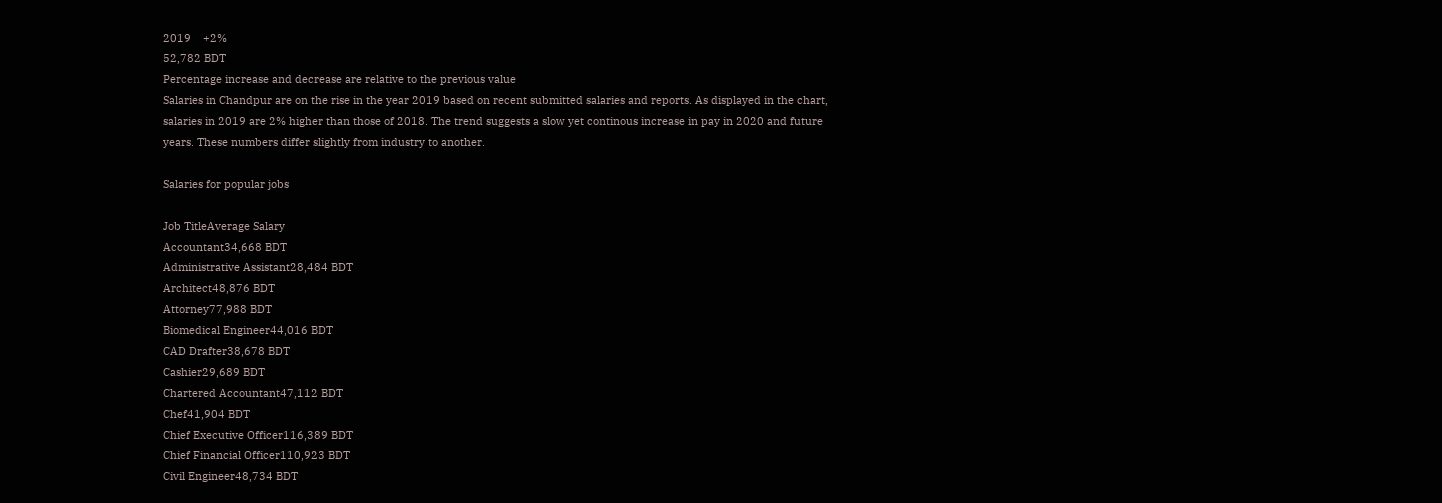2019    +2%
52,782 BDT
Percentage increase and decrease are relative to the previous value
Salaries in Chandpur are on the rise in the year 2019 based on recent submitted salaries and reports. As displayed in the chart, salaries in 2019 are 2% higher than those of 2018. The trend suggests a slow yet continous increase in pay in 2020 and future years. These numbers differ slightly from industry to another.

Salaries for popular jobs

Job TitleAverage Salary
Accountant34,668 BDT
Administrative Assistant28,484 BDT
Architect48,876 BDT
Attorney77,988 BDT
Biomedical Engineer44,016 BDT
CAD Drafter38,678 BDT
Cashier29,689 BDT
Chartered Accountant47,112 BDT
Chef41,904 BDT
Chief Executive Officer116,389 BDT
Chief Financial Officer110,923 BDT
Civil Engineer48,734 BDT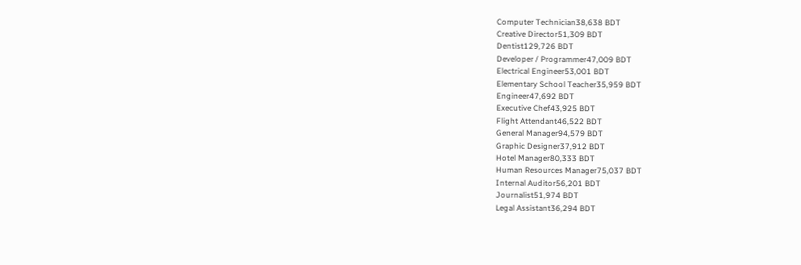Computer Technician38,638 BDT
Creative Director51,309 BDT
Dentist129,726 BDT
Developer / Programmer47,009 BDT
Electrical Engineer53,001 BDT
Elementary School Teacher35,959 BDT
Engineer47,692 BDT
Executive Chef43,925 BDT
Flight Attendant46,522 BDT
General Manager94,579 BDT
Graphic Designer37,912 BDT
Hotel Manager80,333 BDT
Human Resources Manager75,037 BDT
Internal Auditor56,201 BDT
Journalist51,974 BDT
Legal Assistant36,294 BDT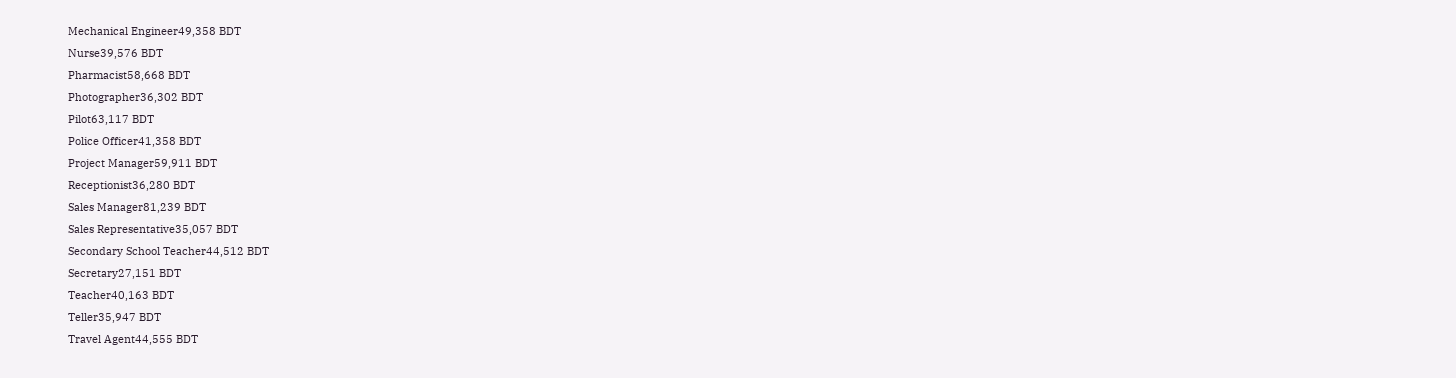Mechanical Engineer49,358 BDT
Nurse39,576 BDT
Pharmacist58,668 BDT
Photographer36,302 BDT
Pilot63,117 BDT
Police Officer41,358 BDT
Project Manager59,911 BDT
Receptionist36,280 BDT
Sales Manager81,239 BDT
Sales Representative35,057 BDT
Secondary School Teacher44,512 BDT
Secretary27,151 BDT
Teacher40,163 BDT
Teller35,947 BDT
Travel Agent44,555 BDT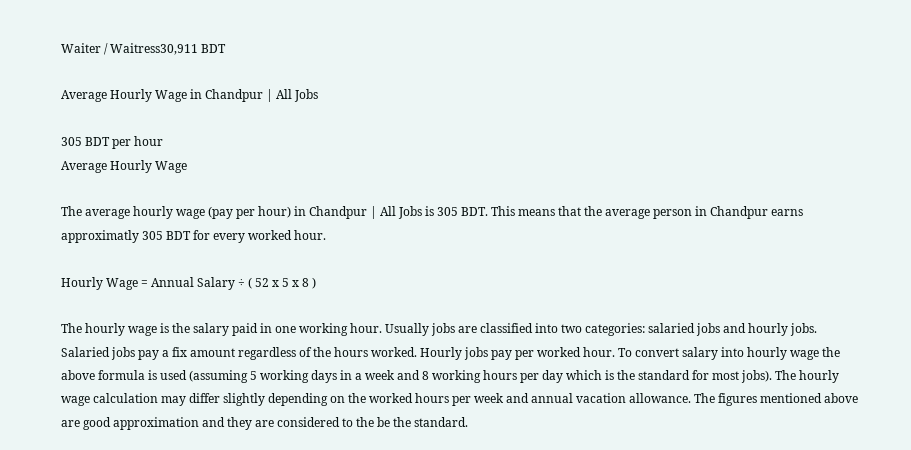Waiter / Waitress30,911 BDT

Average Hourly Wage in Chandpur | All Jobs

305 BDT per hour
Average Hourly Wage

The average hourly wage (pay per hour) in Chandpur | All Jobs is 305 BDT. This means that the average person in Chandpur earns approximatly 305 BDT for every worked hour.

Hourly Wage = Annual Salary ÷ ( 52 x 5 x 8 )

The hourly wage is the salary paid in one working hour. Usually jobs are classified into two categories: salaried jobs and hourly jobs. Salaried jobs pay a fix amount regardless of the hours worked. Hourly jobs pay per worked hour. To convert salary into hourly wage the above formula is used (assuming 5 working days in a week and 8 working hours per day which is the standard for most jobs). The hourly wage calculation may differ slightly depending on the worked hours per week and annual vacation allowance. The figures mentioned above are good approximation and they are considered to the be the standard.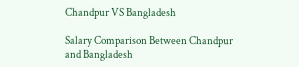Chandpur VS Bangladesh

Salary Comparison Between Chandpur and Bangladesh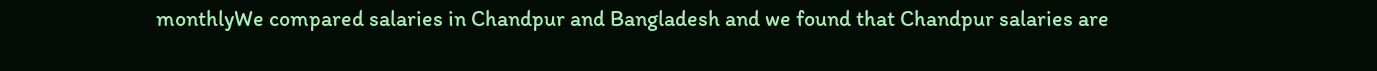monthlyWe compared salaries in Chandpur and Bangladesh and we found that Chandpur salaries are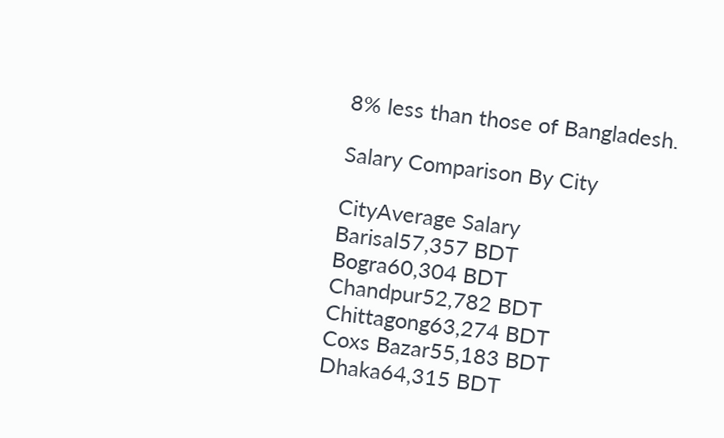8% less than those of Bangladesh.

Salary Comparison By City

CityAverage Salary
Barisal57,357 BDT
Bogra60,304 BDT
Chandpur52,782 BDT
Chittagong63,274 BDT
Coxs Bazar55,183 BDT
Dhaka64,315 BDT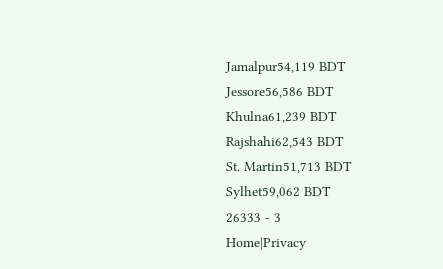Jamalpur54,119 BDT
Jessore56,586 BDT
Khulna61,239 BDT
Rajshahi62,543 BDT
St. Martin51,713 BDT
Sylhet59,062 BDT
26333 - 3
Home|Privacy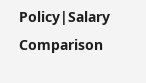Policy|Salary Comparison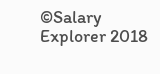©Salary Explorer 2018